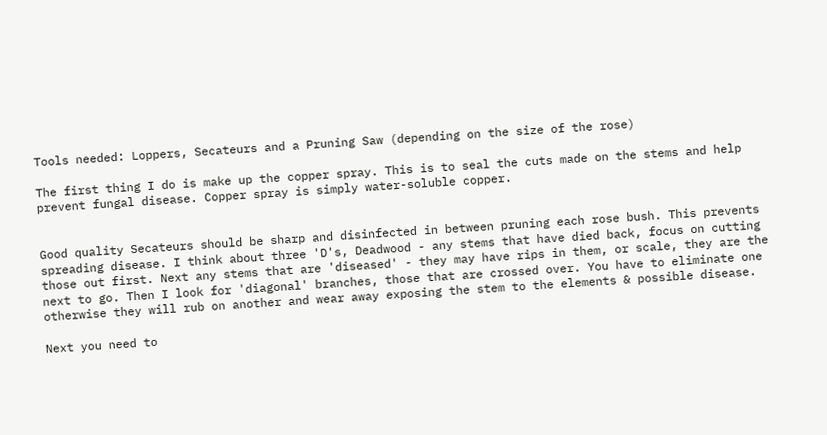Tools needed: Loppers, Secateurs and a Pruning Saw (depending on the size of the rose)

The first thing I do is make up the copper spray. This is to seal the cuts made on the stems and help prevent fungal disease. Copper spray is simply water-soluble copper.


Good quality Secateurs should be sharp and disinfected in between pruning each rose bush. This prevents spreading disease. I think about three 'D's, Deadwood - any stems that have died back, focus on cutting those out first. Next any stems that are 'diseased' - they may have rips in them, or scale, they are the next to go. Then I look for 'diagonal' branches, those that are crossed over. You have to eliminate one otherwise they will rub on another and wear away exposing the stem to the elements & possible disease.

Next you need to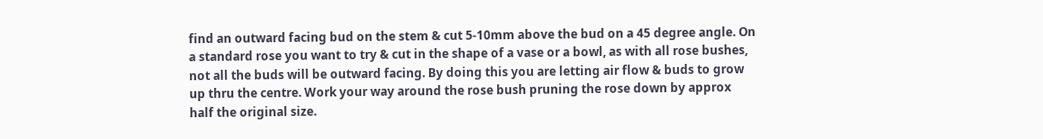find an outward facing bud on the stem & cut 5-10mm above the bud on a 45 degree angle. On a standard rose you want to try & cut in the shape of a vase or a bowl, as with all rose bushes, not all the buds will be outward facing. By doing this you are letting air flow & buds to grow up thru the centre. Work your way around the rose bush pruning the rose down by approx half the original size.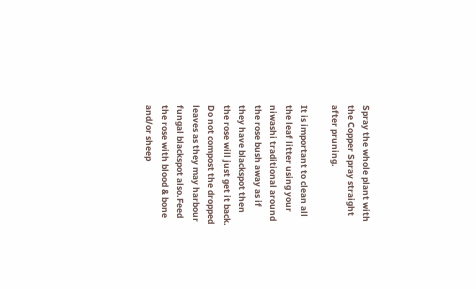Spray the whole plant with the Copper Spray straight after pruning.

It is important to clean all the leaf litter using your niwashi traditional around the rose bush away as if they have blackspot then the rose will just get it back. Do not compost the dropped leaves as they may harbour fungal blackspot also.Feed the rose with blood & bone and/or sheep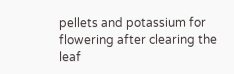pellets and potassium for flowering after clearing the leaf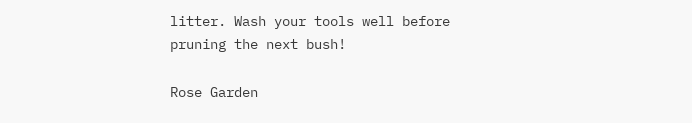litter. Wash your tools well before pruning the next bush!

Rose Garden